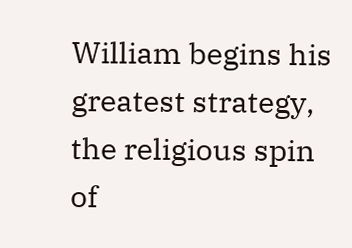William begins his greatest strategy, the religious spin of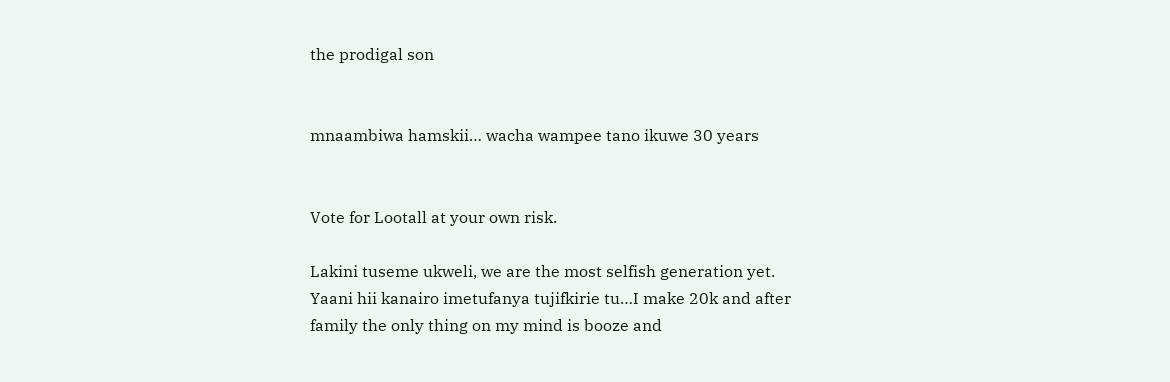the prodigal son


mnaambiwa hamskii… wacha wampee tano ikuwe 30 years


Vote for Lootall at your own risk.

Lakini tuseme ukweli, we are the most selfish generation yet. Yaani hii kanairo imetufanya tujifkirie tu…I make 20k and after family the only thing on my mind is booze and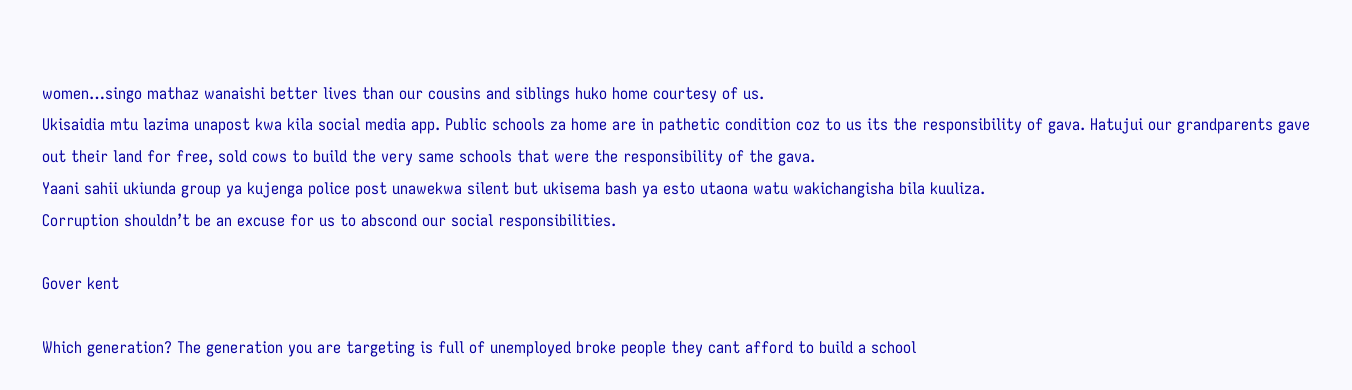women…singo mathaz wanaishi better lives than our cousins and siblings huko home courtesy of us.
Ukisaidia mtu lazima unapost kwa kila social media app. Public schools za home are in pathetic condition coz to us its the responsibility of gava. Hatujui our grandparents gave out their land for free, sold cows to build the very same schools that were the responsibility of the gava.
Yaani sahii ukiunda group ya kujenga police post unawekwa silent but ukisema bash ya esto utaona watu wakichangisha bila kuuliza.
Corruption shouldn’t be an excuse for us to abscond our social responsibilities.

Gover kent

Which generation? The generation you are targeting is full of unemployed broke people they cant afford to build a school